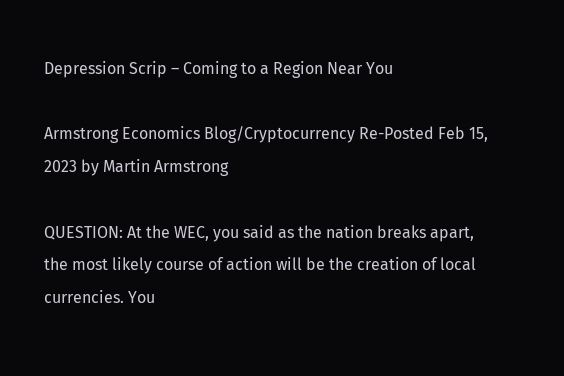Depression Scrip – Coming to a Region Near You

Armstrong Economics Blog/Cryptocurrency Re-Posted Feb 15, 2023 by Martin Armstrong

QUESTION: At the WEC, you said as the nation breaks apart, the most likely course of action will be the creation of local currencies. You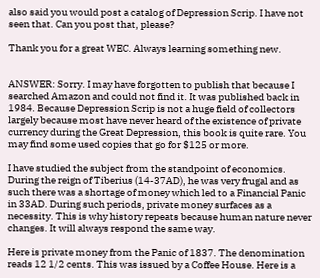also said you would post a catalog of Depression Scrip. I have not seen that. Can you post that, please?

Thank you for a great WEC. Always learning something new.


ANSWER: Sorry. I may have forgotten to publish that because I searched Amazon and could not find it. It was published back in 1984. Because Depression Scrip is not a huge field of collectors largely because most have never heard of the existence of private currency during the Great Depression, this book is quite rare. You may find some used copies that go for $125 or more.

I have studied the subject from the standpoint of economics. During the reign of Tiberius (14-37AD), he was very frugal and as such there was a shortage of money which led to a Financial Panic in 33AD. During such periods, private money surfaces as a necessity. This is why history repeats because human nature never changes. It will always respond the same way.

Here is private money from the Panic of 1837. The denomination reads 12 1/2 cents. This was issued by a Coffee House. Here is a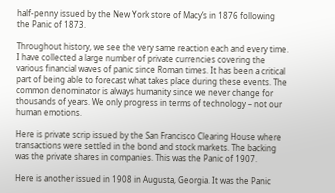half-penny issued by the New York store of Macy’s in 1876 following the Panic of 1873.

Throughout history, we see the very same reaction each and every time. I have collected a large number of private currencies covering the various financial waves of panic since Roman times. It has been a critical part of being able to forecast what takes place during these events. The common denominator is always humanity since we never change for thousands of years. We only progress in terms of technology – not our human emotions.

Here is private scrip issued by the San Francisco Clearing House where transactions were settled in the bond and stock markets. The backing was the private shares in companies. This was the Panic of 1907.

Here is another issued in 1908 in Augusta, Georgia. It was the Panic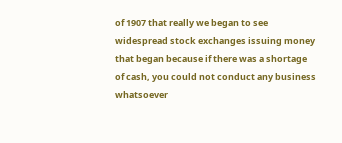of 1907 that really we began to see widespread stock exchanges issuing money that began because if there was a shortage of cash, you could not conduct any business whatsoever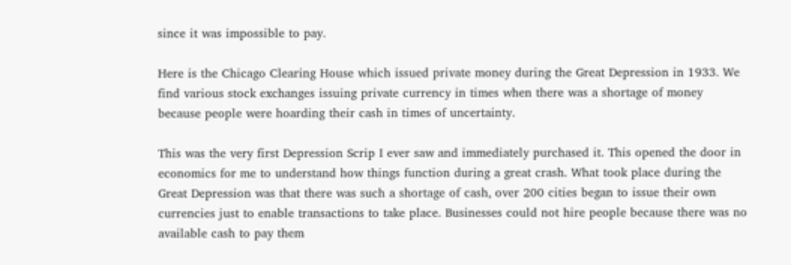since it was impossible to pay.

Here is the Chicago Clearing House which issued private money during the Great Depression in 1933. We find various stock exchanges issuing private currency in times when there was a shortage of money because people were hoarding their cash in times of uncertainty.

This was the very first Depression Scrip I ever saw and immediately purchased it. This opened the door in economics for me to understand how things function during a great crash. What took place during the Great Depression was that there was such a shortage of cash, over 200 cities began to issue their own currencies just to enable transactions to take place. Businesses could not hire people because there was no available cash to pay them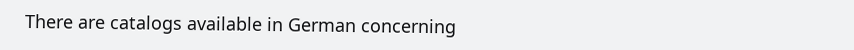There are catalogs available in German concerning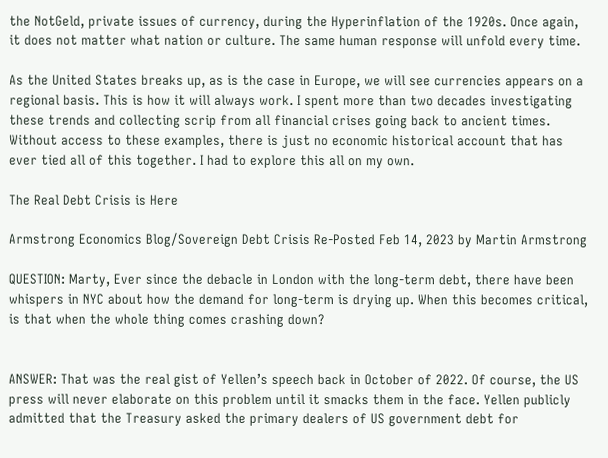the NotGeld, private issues of currency, during the Hyperinflation of the 1920s. Once again, it does not matter what nation or culture. The same human response will unfold every time.

As the United States breaks up, as is the case in Europe, we will see currencies appears on a regional basis. This is how it will always work. I spent more than two decades investigating these trends and collecting scrip from all financial crises going back to ancient times. Without access to these examples, there is just no economic historical account that has ever tied all of this together. I had to explore this all on my own.

The Real Debt Crisis is Here

Armstrong Economics Blog/Sovereign Debt Crisis Re-Posted Feb 14, 2023 by Martin Armstrong

QUESTION: Marty, Ever since the debacle in London with the long-term debt, there have been whispers in NYC about how the demand for long-term is drying up. When this becomes critical, is that when the whole thing comes crashing down?


ANSWER: That was the real gist of Yellen’s speech back in October of 2022. Of course, the US press will never elaborate on this problem until it smacks them in the face. Yellen publicly admitted that the Treasury asked the primary dealers of US government debt for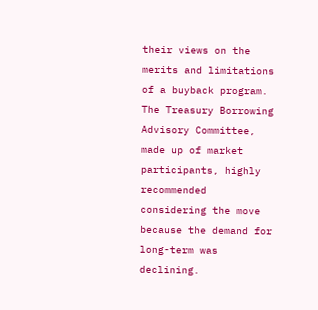their views on the merits and limitations of a buyback program. The Treasury Borrowing Advisory Committee, made up of market participants, highly recommended considering the move because the demand for long-term was declining.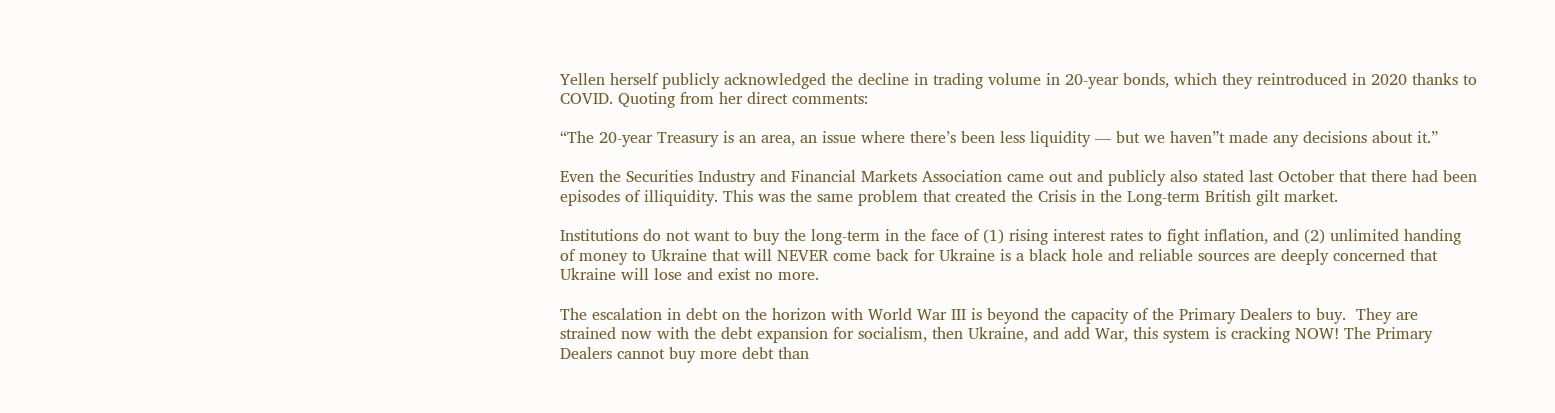Yellen herself publicly acknowledged the decline in trading volume in 20-year bonds, which they reintroduced in 2020 thanks to COVID. Quoting from her direct comments:

“The 20-year Treasury is an area, an issue where there’s been less liquidity — but we haven”t made any decisions about it.”

Even the Securities Industry and Financial Markets Association came out and publicly also stated last October that there had been episodes of illiquidity. This was the same problem that created the Crisis in the Long-term British gilt market.

Institutions do not want to buy the long-term in the face of (1) rising interest rates to fight inflation, and (2) unlimited handing of money to Ukraine that will NEVER come back for Ukraine is a black hole and reliable sources are deeply concerned that Ukraine will lose and exist no more.

The escalation in debt on the horizon with World War III is beyond the capacity of the Primary Dealers to buy.  They are strained now with the debt expansion for socialism, then Ukraine, and add War, this system is cracking NOW! The Primary Dealers cannot buy more debt than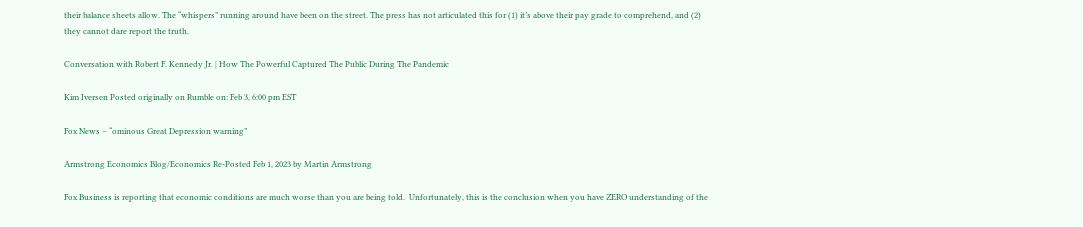their balance sheets allow. The “whispers” running around have been on the street. The press has not articulated this for (1) it’s above their pay grade to comprehend, and (2) they cannot dare report the truth.

Conversation with Robert F. Kennedy Jr. | How The Powerful Captured The Public During The Pandemic

Kim Iversen Posted originally on Rumble on: Feb 3, 6:00 pm EST

Fox News – “ominous Great Depression warning”

Armstrong Economics Blog/Economics Re-Posted Feb 1, 2023 by Martin Armstrong

Fox Business is reporting that economic conditions are much worse than you are being told.  Unfortunately, this is the conclusion when you have ZERO understanding of the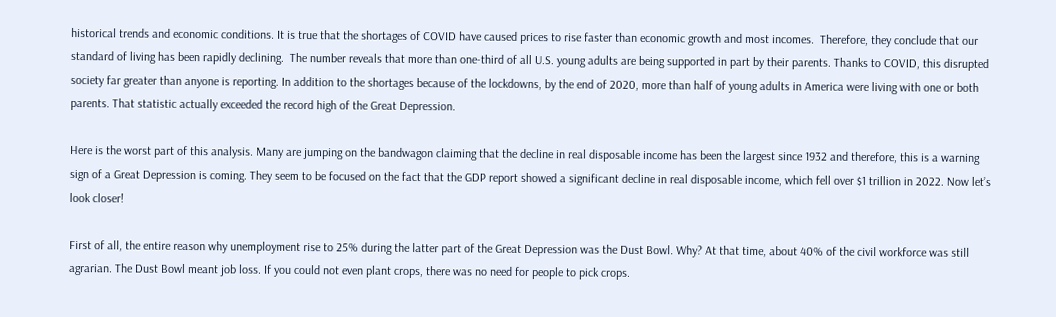historical trends and economic conditions. It is true that the shortages of COVID have caused prices to rise faster than economic growth and most incomes.  Therefore, they conclude that our standard of living has been rapidly declining.  The number reveals that more than one-third of all U.S. young adults are being supported in part by their parents. Thanks to COVID, this disrupted society far greater than anyone is reporting. In addition to the shortages because of the lockdowns, by the end of 2020, more than half of young adults in America were living with one or both parents. That statistic actually exceeded the record high of the Great Depression.

Here is the worst part of this analysis. Many are jumping on the bandwagon claiming that the decline in real disposable income has been the largest since 1932 and therefore, this is a warning sign of a Great Depression is coming. They seem to be focused on the fact that the GDP report showed a significant decline in real disposable income, which fell over $1 trillion in 2022. Now let’s look closer!

First of all, the entire reason why unemployment rise to 25% during the latter part of the Great Depression was the Dust Bowl. Why? At that time, about 40% of the civil workforce was still agrarian. The Dust Bowl meant job loss. If you could not even plant crops, there was no need for people to pick crops.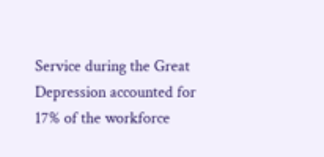Service during the Great Depression accounted for 17% of the workforce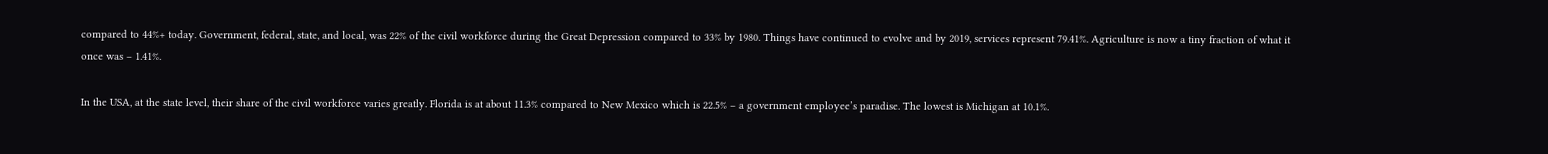compared to 44%+ today. Government, federal, state, and local, was 22% of the civil workforce during the Great Depression compared to 33% by 1980. Things have continued to evolve and by 2019, services represent 79.41%. Agriculture is now a tiny fraction of what it once was – 1.41%.

In the USA, at the state level, their share of the civil workforce varies greatly. Florida is at about 11.3% compared to New Mexico which is 22.5% – a government employee’s paradise. The lowest is Michigan at 10.1%.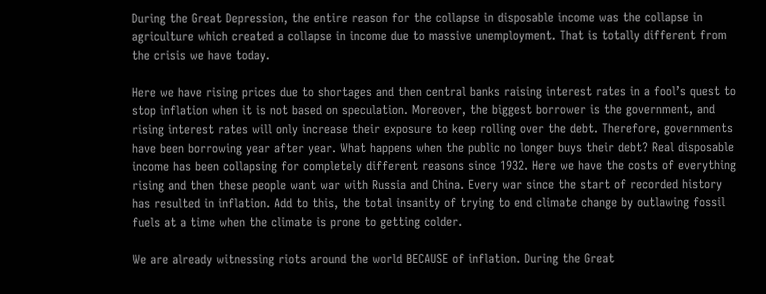During the Great Depression, the entire reason for the collapse in disposable income was the collapse in agriculture which created a collapse in income due to massive unemployment. That is totally different from the crisis we have today.

Here we have rising prices due to shortages and then central banks raising interest rates in a fool’s quest to stop inflation when it is not based on speculation. Moreover, the biggest borrower is the government, and rising interest rates will only increase their exposure to keep rolling over the debt. Therefore, governments have been borrowing year after year. What happens when the public no longer buys their debt? Real disposable income has been collapsing for completely different reasons since 1932. Here we have the costs of everything rising and then these people want war with Russia and China. Every war since the start of recorded history has resulted in inflation. Add to this, the total insanity of trying to end climate change by outlawing fossil fuels at a time when the climate is prone to getting colder.

We are already witnessing riots around the world BECAUSE of inflation. During the Great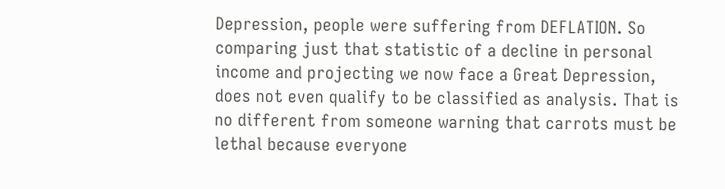Depression, people were suffering from DEFLATION. So comparing just that statistic of a decline in personal income and projecting we now face a Great Depression, does not even qualify to be classified as analysis. That is no different from someone warning that carrots must be lethal because everyone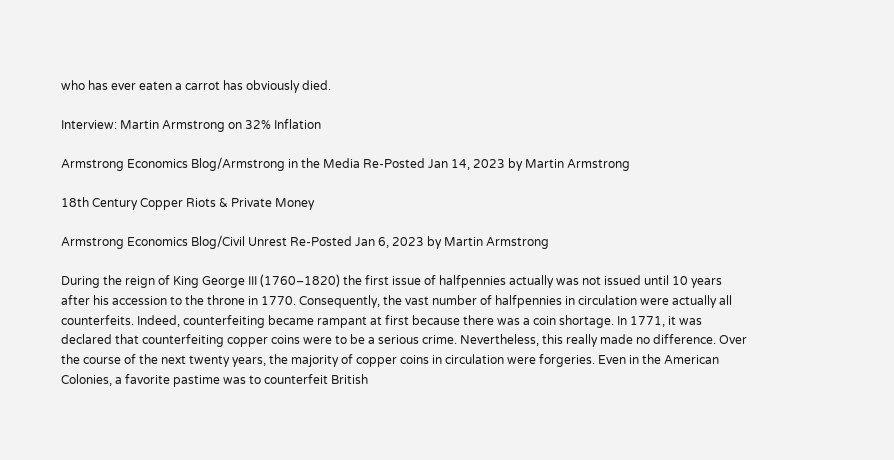who has ever eaten a carrot has obviously died.

Interview: Martin Armstrong on 32% Inflation

Armstrong Economics Blog/Armstrong in the Media Re-Posted Jan 14, 2023 by Martin Armstrong

18th Century Copper Riots & Private Money

Armstrong Economics Blog/Civil Unrest Re-Posted Jan 6, 2023 by Martin Armstrong

During the reign of King George III (1760–1820) the first issue of halfpennies actually was not issued until 10 years after his accession to the throne in 1770. Consequently, the vast number of halfpennies in circulation were actually all counterfeits. Indeed, counterfeiting became rampant at first because there was a coin shortage. In 1771, it was declared that counterfeiting copper coins were to be a serious crime. Nevertheless, this really made no difference. Over the course of the next twenty years, the majority of copper coins in circulation were forgeries. Even in the American Colonies, a favorite pastime was to counterfeit British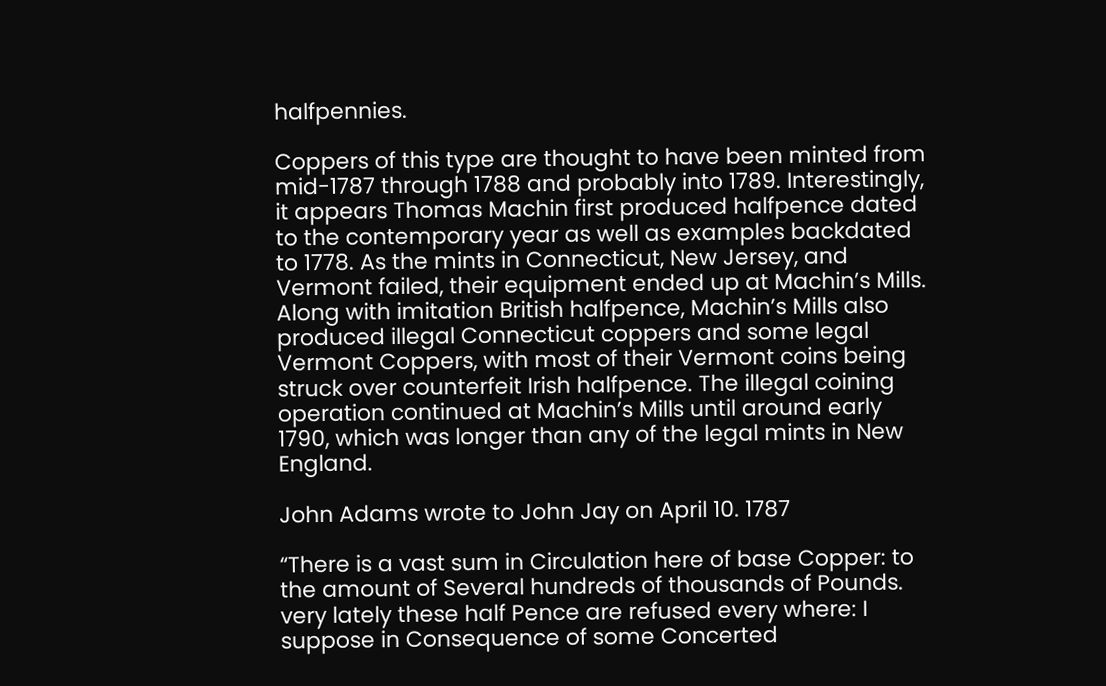halfpennies.

Coppers of this type are thought to have been minted from mid-1787 through 1788 and probably into 1789. Interestingly, it appears Thomas Machin first produced halfpence dated to the contemporary year as well as examples backdated to 1778. As the mints in Connecticut, New Jersey, and Vermont failed, their equipment ended up at Machin’s Mills. Along with imitation British halfpence, Machin’s Mills also produced illegal Connecticut coppers and some legal Vermont Coppers, with most of their Vermont coins being struck over counterfeit Irish halfpence. The illegal coining operation continued at Machin’s Mills until around early 1790, which was longer than any of the legal mints in New England.

John Adams wrote to John Jay on April 10. 1787

“There is a vast sum in Circulation here of base Copper: to the amount of Several hundreds of thousands of Pounds. very lately these half Pence are refused every where: I suppose in Consequence of some Concerted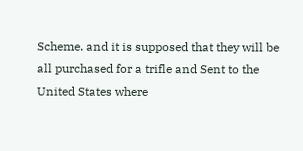Scheme. and it is supposed that they will be all purchased for a trifle and Sent to the United States where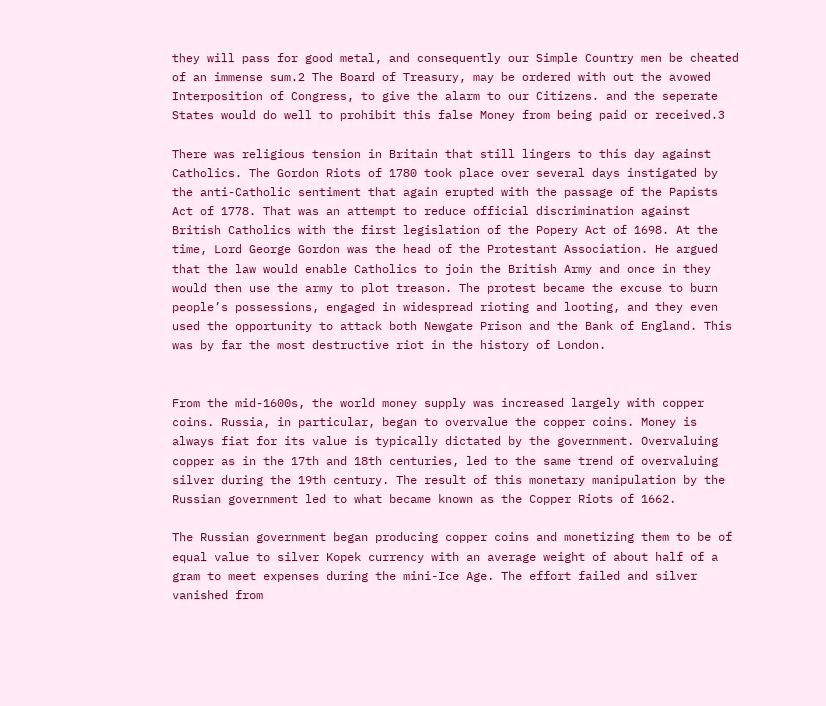they will pass for good metal, and consequently our Simple Country men be cheated of an immense sum.2 The Board of Treasury, may be ordered with out the avowed Interposition of Congress, to give the alarm to our Citizens. and the seperate States would do well to prohibit this false Money from being paid or received.3

There was religious tension in Britain that still lingers to this day against Catholics. The Gordon Riots of 1780 took place over several days instigated by the anti-Catholic sentiment that again erupted with the passage of the Papists Act of 1778. That was an attempt to reduce official discrimination against British Catholics with the first legislation of the Popery Act of 1698. At the time, Lord George Gordon was the head of the Protestant Association. He argued that the law would enable Catholics to join the British Army and once in they would then use the army to plot treason. The protest became the excuse to burn people’s possessions, engaged in widespread rioting and looting, and they even used the opportunity to attack both Newgate Prison and the Bank of England. This was by far the most destructive riot in the history of London.


From the mid-1600s, the world money supply was increased largely with copper coins. Russia, in particular, began to overvalue the copper coins. Money is always fiat for its value is typically dictated by the government. Overvaluing copper as in the 17th and 18th centuries, led to the same trend of overvaluing silver during the 19th century. The result of this monetary manipulation by the Russian government led to what became known as the Copper Riots of 1662.

The Russian government began producing copper coins and monetizing them to be of equal value to silver Kopek currency with an average weight of about half of a gram to meet expenses during the mini-Ice Age. The effort failed and silver vanished from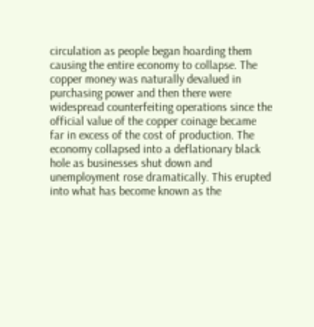circulation as people began hoarding them causing the entire economy to collapse. The copper money was naturally devalued in purchasing power and then there were widespread counterfeiting operations since the official value of the copper coinage became far in excess of the cost of production. The economy collapsed into a deflationary black hole as businesses shut down and unemployment rose dramatically. This erupted into what has become known as the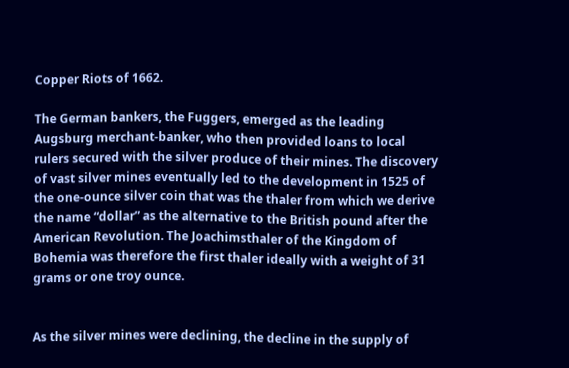Copper Riots of 1662.

The German bankers, the Fuggers, emerged as the leading Augsburg merchant-banker, who then provided loans to local rulers secured with the silver produce of their mines. The discovery of vast silver mines eventually led to the development in 1525 of the one-ounce silver coin that was the thaler from which we derive the name “dollar” as the alternative to the British pound after the American Revolution. The Joachimsthaler of the Kingdom of Bohemia was therefore the first thaler ideally with a weight of 31 grams or one troy ounce.


As the silver mines were declining, the decline in the supply of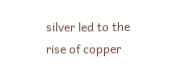silver led to the rise of copper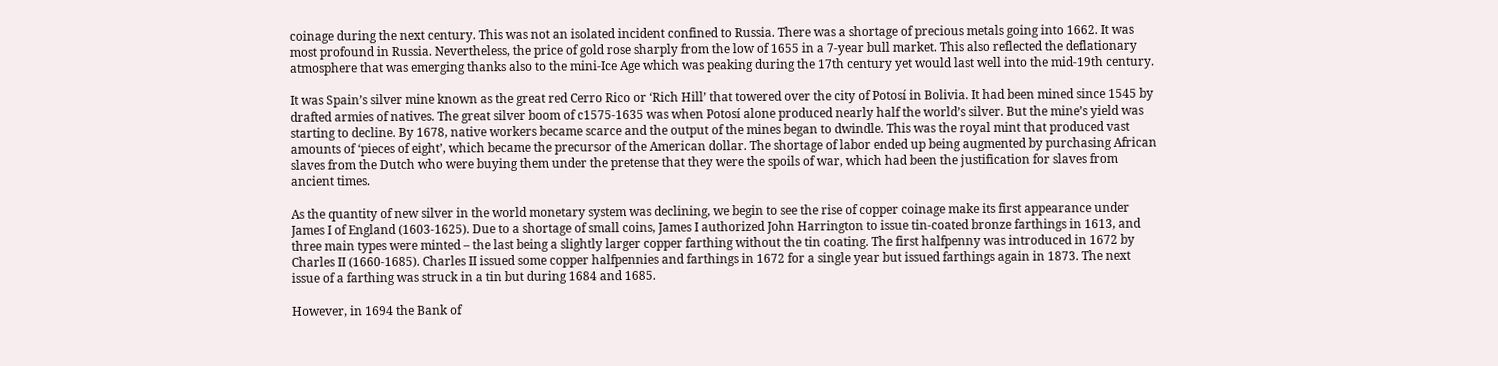coinage during the next century. This was not an isolated incident confined to Russia. There was a shortage of precious metals going into 1662. It was most profound in Russia. Nevertheless, the price of gold rose sharply from the low of 1655 in a 7-year bull market. This also reflected the deflationary atmosphere that was emerging thanks also to the mini-Ice Age which was peaking during the 17th century yet would last well into the mid-19th century.

It was Spain’s silver mine known as the great red Cerro Rico or ‘Rich Hill’ that towered over the city of Potosí in Bolivia. It had been mined since 1545 by drafted armies of natives. The great silver boom of c1575-1635 was when Potosí alone produced nearly half the world’s silver. But the mine’s yield was starting to decline. By 1678, native workers became scarce and the output of the mines began to dwindle. This was the royal mint that produced vast amounts of ‘pieces of eight’, which became the precursor of the American dollar. The shortage of labor ended up being augmented by purchasing African slaves from the Dutch who were buying them under the pretense that they were the spoils of war, which had been the justification for slaves from ancient times.

As the quantity of new silver in the world monetary system was declining, we begin to see the rise of copper coinage make its first appearance under James I of England (1603-1625). Due to a shortage of small coins, James I authorized John Harrington to issue tin-coated bronze farthings in 1613, and three main types were minted – the last being a slightly larger copper farthing without the tin coating. The first halfpenny was introduced in 1672 by Charles II (1660-1685). Charles II issued some copper halfpennies and farthings in 1672 for a single year but issued farthings again in 1873. The next issue of a farthing was struck in a tin but during 1684 and 1685.

However, in 1694 the Bank of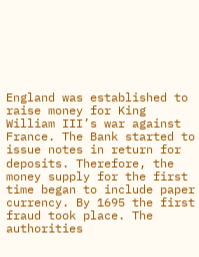England was established to raise money for King William III’s war against France. The Bank started to issue notes in return for deposits. Therefore, the money supply for the first time began to include paper currency. By 1695 the first fraud took place. The authorities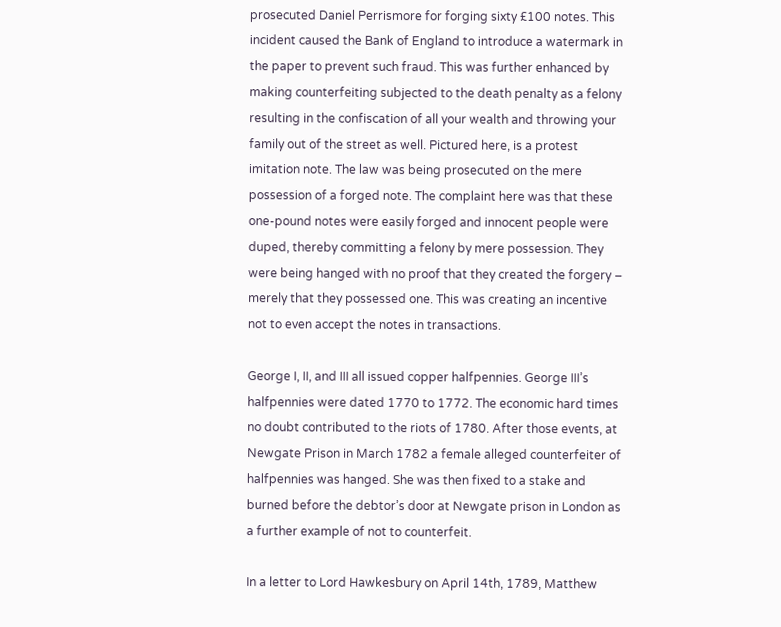prosecuted Daniel Perrismore for forging sixty £100 notes. This incident caused the Bank of England to introduce a watermark in the paper to prevent such fraud. This was further enhanced by making counterfeiting subjected to the death penalty as a felony resulting in the confiscation of all your wealth and throwing your family out of the street as well. Pictured here, is a protest imitation note. The law was being prosecuted on the mere possession of a forged note. The complaint here was that these one-pound notes were easily forged and innocent people were duped, thereby committing a felony by mere possession. They were being hanged with no proof that they created the forgery – merely that they possessed one. This was creating an incentive not to even accept the notes in transactions.

George I, II, and III all issued copper halfpennies. George III’s halfpennies were dated 1770 to 1772. The economic hard times no doubt contributed to the riots of 1780. After those events, at Newgate Prison in March 1782 a female alleged counterfeiter of halfpennies was hanged. She was then fixed to a stake and burned before the debtor’s door at Newgate prison in London as a further example of not to counterfeit.

In a letter to Lord Hawkesbury on April 14th, 1789, Matthew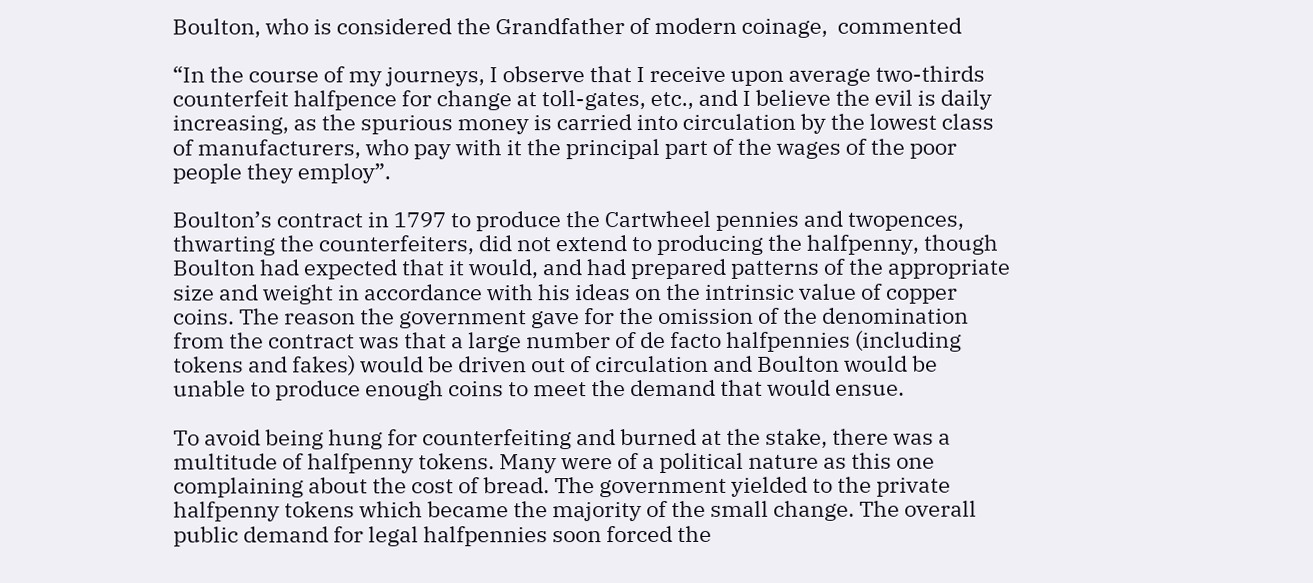Boulton, who is considered the Grandfather of modern coinage,  commented

“In the course of my journeys, I observe that I receive upon average two-thirds counterfeit halfpence for change at toll-gates, etc., and I believe the evil is daily increasing, as the spurious money is carried into circulation by the lowest class of manufacturers, who pay with it the principal part of the wages of the poor people they employ”.

Boulton’s contract in 1797 to produce the Cartwheel pennies and twopences, thwarting the counterfeiters, did not extend to producing the halfpenny, though Boulton had expected that it would, and had prepared patterns of the appropriate size and weight in accordance with his ideas on the intrinsic value of copper coins. The reason the government gave for the omission of the denomination from the contract was that a large number of de facto halfpennies (including tokens and fakes) would be driven out of circulation and Boulton would be unable to produce enough coins to meet the demand that would ensue.

To avoid being hung for counterfeiting and burned at the stake, there was a multitude of halfpenny tokens. Many were of a political nature as this one complaining about the cost of bread. The government yielded to the private halfpenny tokens which became the majority of the small change. The overall public demand for legal halfpennies soon forced the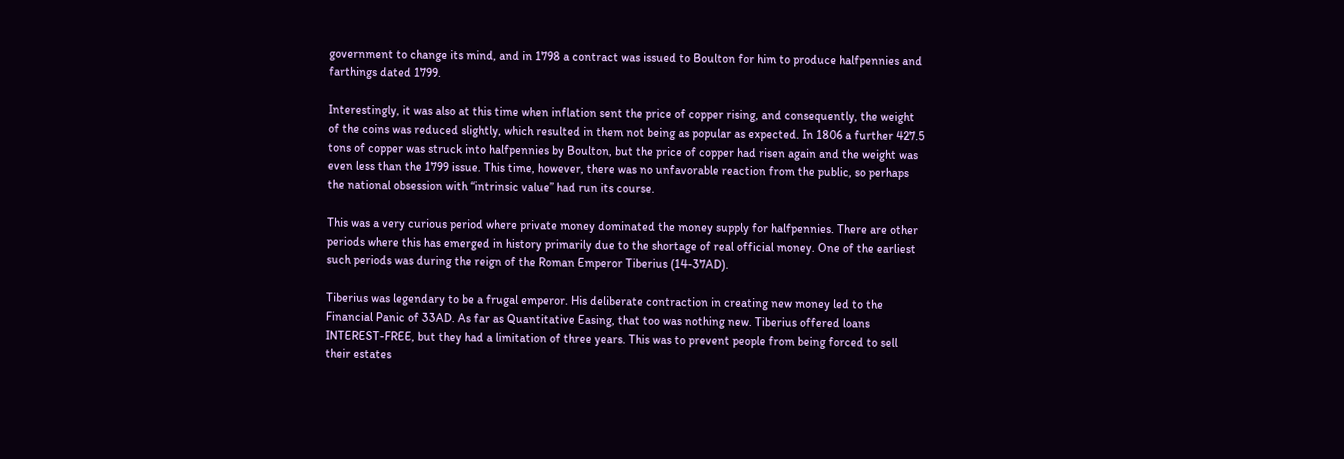government to change its mind, and in 1798 a contract was issued to Boulton for him to produce halfpennies and farthings dated 1799.

Interestingly, it was also at this time when inflation sent the price of copper rising, and consequently, the weight of the coins was reduced slightly, which resulted in them not being as popular as expected. In 1806 a further 427.5 tons of copper was struck into halfpennies by Boulton, but the price of copper had risen again and the weight was even less than the 1799 issue. This time, however, there was no unfavorable reaction from the public, so perhaps the national obsession with “intrinsic value” had run its course.

This was a very curious period where private money dominated the money supply for halfpennies. There are other periods where this has emerged in history primarily due to the shortage of real official money. One of the earliest such periods was during the reign of the Roman Emperor Tiberius (14-37AD).

Tiberius was legendary to be a frugal emperor. His deliberate contraction in creating new money led to the Financial Panic of 33AD. As far as Quantitative Easing, that too was nothing new. Tiberius offered loans INTEREST-FREE, but they had a limitation of three years. This was to prevent people from being forced to sell their estates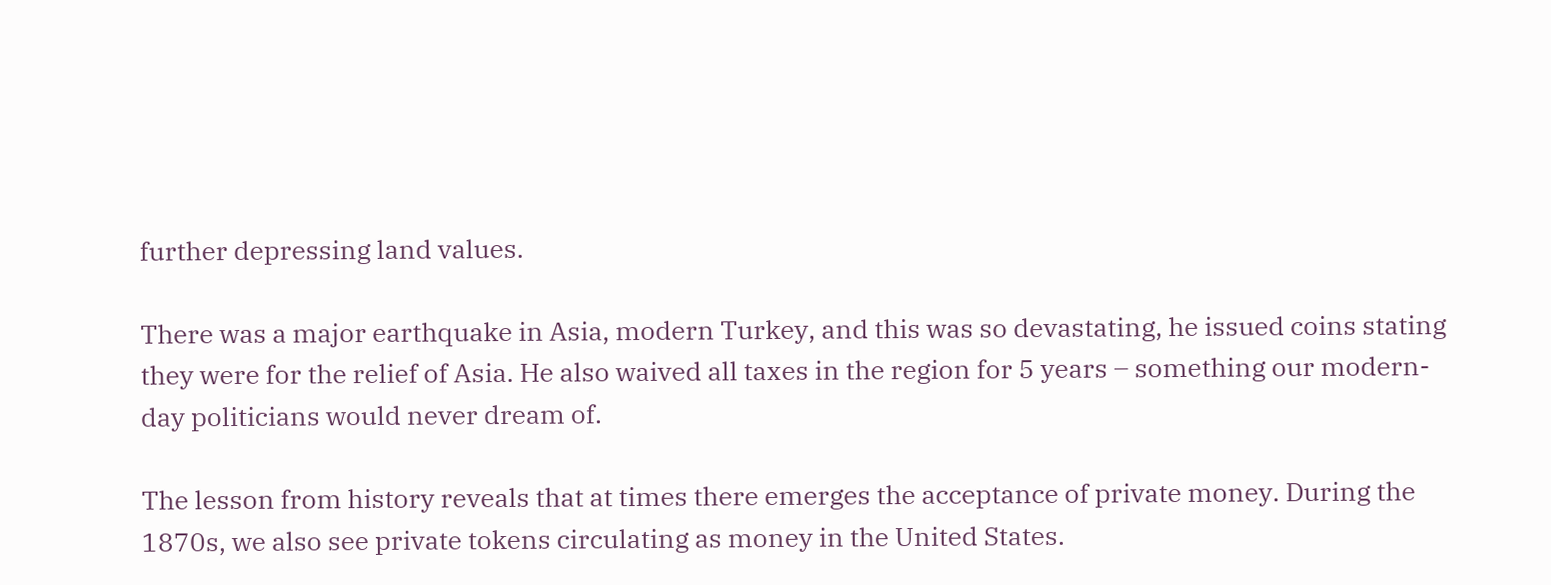further depressing land values.

There was a major earthquake in Asia, modern Turkey, and this was so devastating, he issued coins stating they were for the relief of Asia. He also waived all taxes in the region for 5 years – something our modern-day politicians would never dream of.

The lesson from history reveals that at times there emerges the acceptance of private money. During the 1870s, we also see private tokens circulating as money in the United States.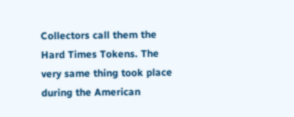Collectors call them the Hard Times Tokens. The very same thing took place during the American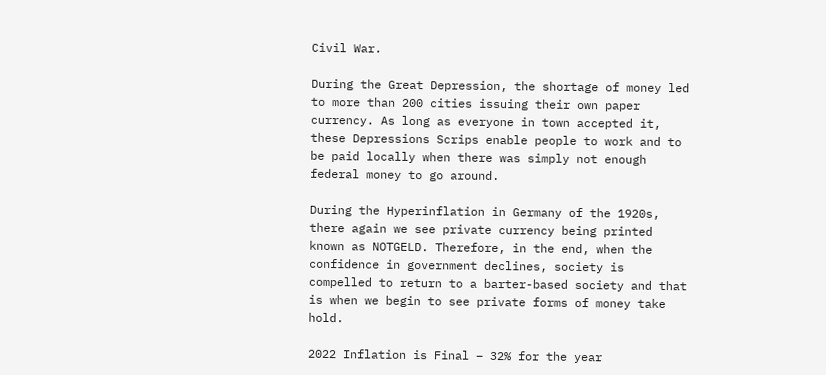Civil War.

During the Great Depression, the shortage of money led to more than 200 cities issuing their own paper currency. As long as everyone in town accepted it, these Depressions Scrips enable people to work and to be paid locally when there was simply not enough federal money to go around.

During the Hyperinflation in Germany of the 1920s, there again we see private currency being printed known as NOTGELD. Therefore, in the end, when the confidence in government declines, society is compelled to return to a barter-based society and that is when we begin to see private forms of money take hold.

2022 Inflation is Final – 32% for the year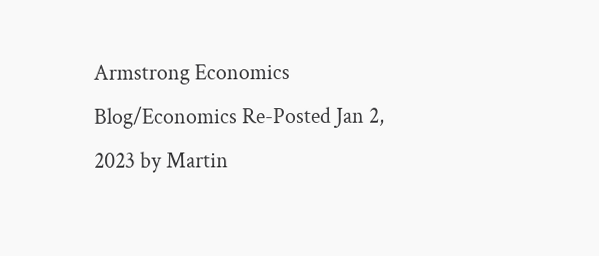Armstrong Economics Blog/Economics Re-Posted Jan 2, 2023 by Martin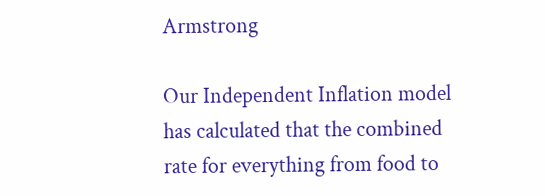Armstrong

Our Independent Inflation model has calculated that the combined rate for everything from food to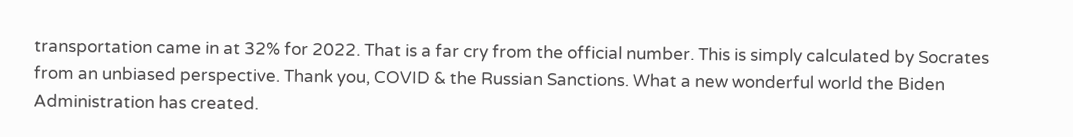transportation came in at 32% for 2022. That is a far cry from the official number. This is simply calculated by Socrates from an unbiased perspective. Thank you, COVID & the Russian Sanctions. What a new wonderful world the Biden Administration has created.